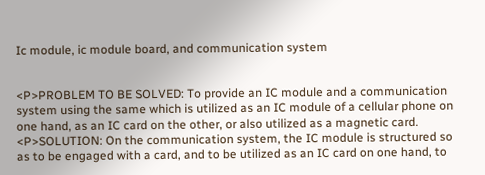Ic module, ic module board, and communication system


<P>PROBLEM TO BE SOLVED: To provide an IC module and a communication system using the same which is utilized as an IC module of a cellular phone on one hand, as an IC card on the other, or also utilized as a magnetic card. <P>SOLUTION: On the communication system, the IC module is structured so as to be engaged with a card, and to be utilized as an IC card on one hand, to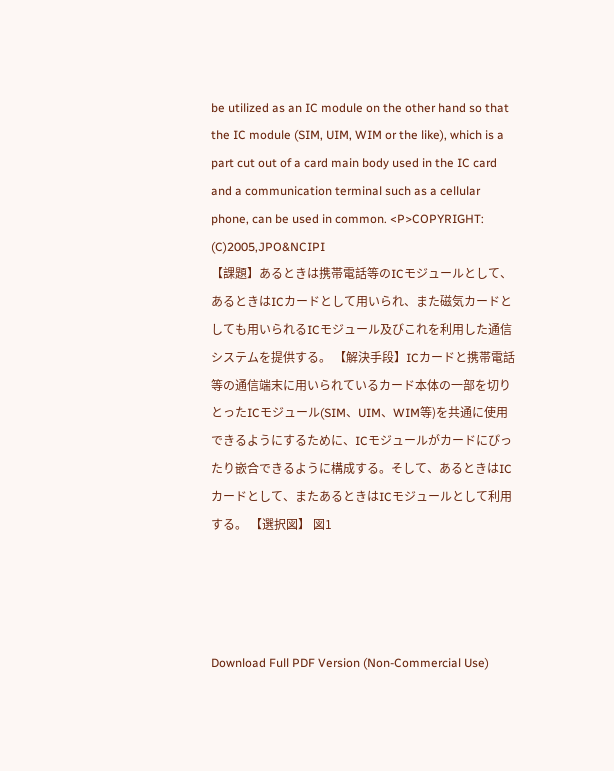be utilized as an IC module on the other hand so that the IC module (SIM, UIM, WIM or the like), which is a part cut out of a card main body used in the IC card and a communication terminal such as a cellular phone, can be used in common. <P>COPYRIGHT: (C)2005,JPO&NCIPI
【課題】あるときは携帯電話等のICモジュールとして、あるときはICカードとして用いられ、また磁気カードとしても用いられるICモジュール及びこれを利用した通信システムを提供する。 【解決手段】ICカードと携帯電話等の通信端末に用いられているカード本体の一部を切りとったICモジュール(SIM、UIM、WIM等)を共通に使用できるようにするために、ICモジュールがカードにぴったり嵌合できるように構成する。そして、あるときはICカードとして、またあるときはICモジュールとして利用する。 【選択図】 図1




Download Full PDF Version (Non-Commercial Use)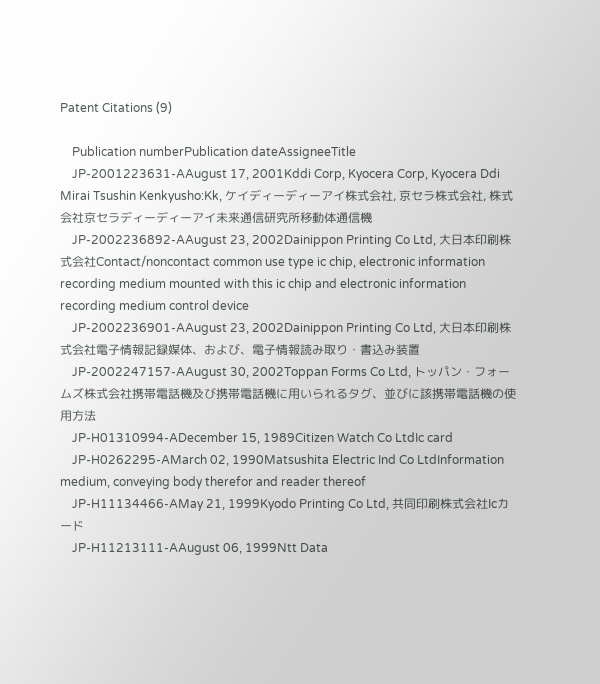Patent Citations (9)

    Publication numberPublication dateAssigneeTitle
    JP-2001223631-AAugust 17, 2001Kddi Corp, Kyocera Corp, Kyocera Ddi Mirai Tsushin Kenkyusho:Kk, ケイディーディーアイ株式会社, 京セラ株式会社, 株式会社京セラディーディーアイ未来通信研究所移動体通信機
    JP-2002236892-AAugust 23, 2002Dainippon Printing Co Ltd, 大日本印刷株式会社Contact/noncontact common use type ic chip, electronic information recording medium mounted with this ic chip and electronic information recording medium control device
    JP-2002236901-AAugust 23, 2002Dainippon Printing Co Ltd, 大日本印刷株式会社電子情報記録媒体、および、電子情報読み取り・書込み装置
    JP-2002247157-AAugust 30, 2002Toppan Forms Co Ltd, トッパン・フォームズ株式会社携帯電話機及び携帯電話機に用いられるタグ、並びに該携帯電話機の使用方法
    JP-H01310994-ADecember 15, 1989Citizen Watch Co LtdIc card
    JP-H0262295-AMarch 02, 1990Matsushita Electric Ind Co LtdInformation medium, conveying body therefor and reader thereof
    JP-H11134466-AMay 21, 1999Kyodo Printing Co Ltd, 共同印刷株式会社Icカード
    JP-H11213111-AAugust 06, 1999Ntt Data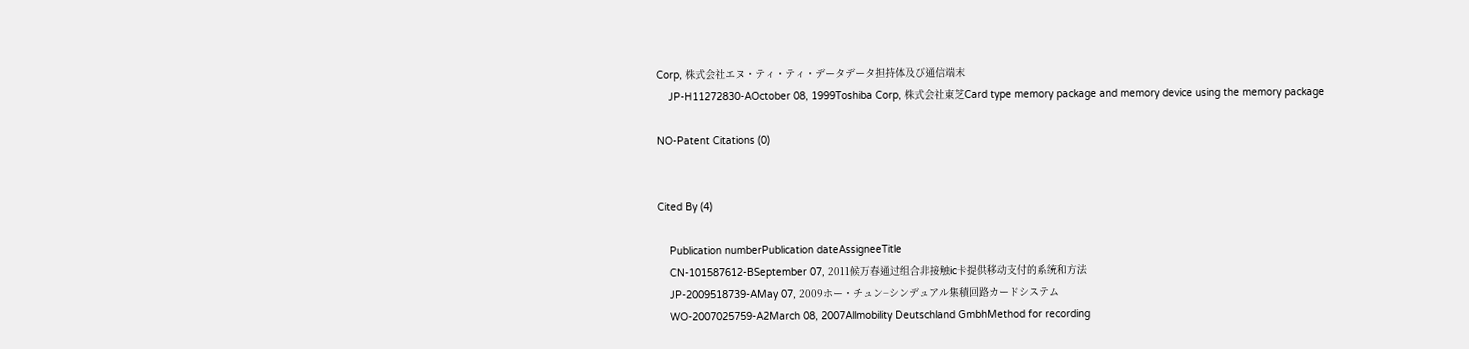Corp, 株式会社エヌ・ティ・ティ・データデータ担持体及び通信端末
    JP-H11272830-AOctober 08, 1999Toshiba Corp, 株式会社東芝Card type memory package and memory device using the memory package

NO-Patent Citations (0)


Cited By (4)

    Publication numberPublication dateAssigneeTitle
    CN-101587612-BSeptember 07, 2011候万春通过组合非接触ic卡提供移动支付的系统和方法
    JP-2009518739-AMay 07, 2009ホー・チュン−シンデュアル集積回路カードシステム
    WO-2007025759-A2March 08, 2007Allmobility Deutschland GmbhMethod for recording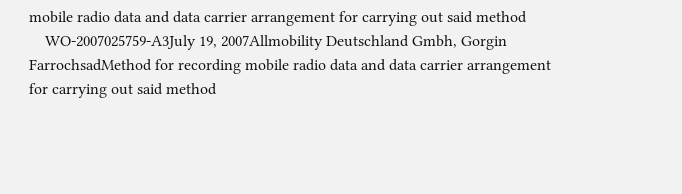mobile radio data and data carrier arrangement for carrying out said method
    WO-2007025759-A3July 19, 2007Allmobility Deutschland Gmbh, Gorgin FarrochsadMethod for recording mobile radio data and data carrier arrangement for carrying out said method